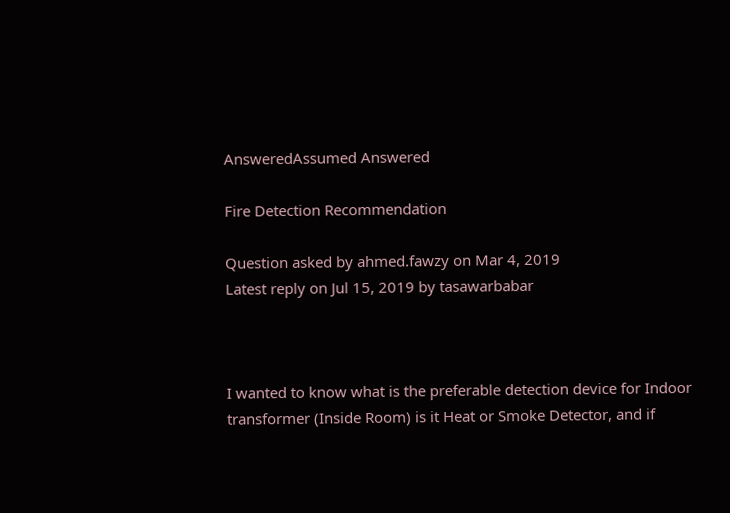AnsweredAssumed Answered

Fire Detection Recommendation

Question asked by ahmed.fawzy on Mar 4, 2019
Latest reply on Jul 15, 2019 by tasawarbabar



I wanted to know what is the preferable detection device for Indoor transformer (Inside Room) is it Heat or Smoke Detector, and if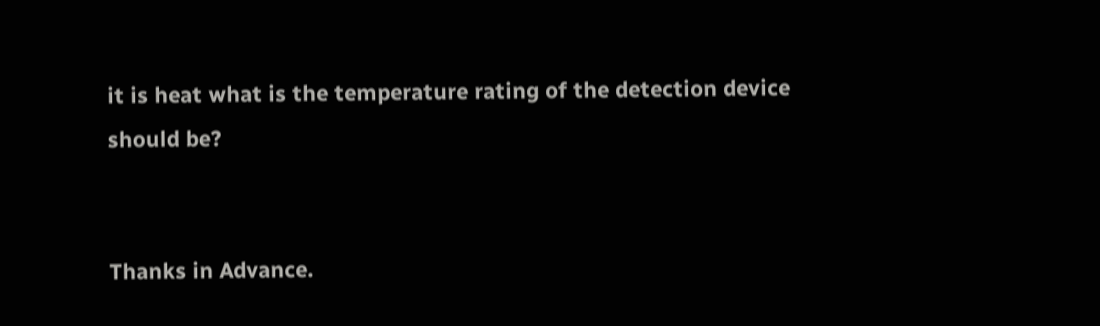it is heat what is the temperature rating of the detection device should be?


Thanks in Advance.